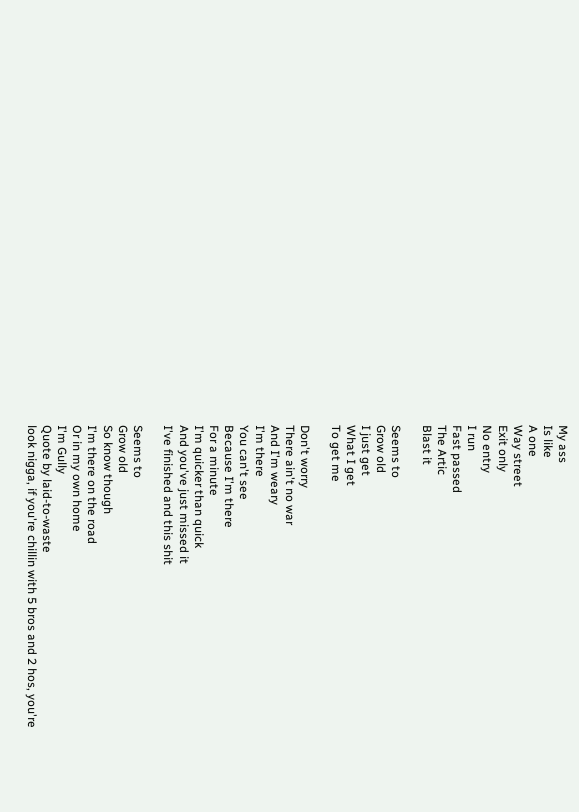My ass
Is like
A one
Way street
Exit only
No entry
I run
Fast passed
The Artic
Blast it

Seems to
Grow old
I just get
What I get
To get me

Don't worry
There ain't no war
And I'm weary
I'm there
You can't see
Because I'm there
For a minute
I'm quicker than quick
And you've just missed it
I've finished and this shit

Seems to
Grow old
So know though
I'm there on the road
Or in my own home
I'm Gully
Quote by laid-to-waste
look nigga, if you're chillin with 5 bros and 2 hos, you're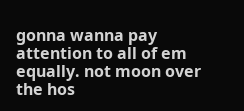gonna wanna pay attention to all of em equally. not moon over the hos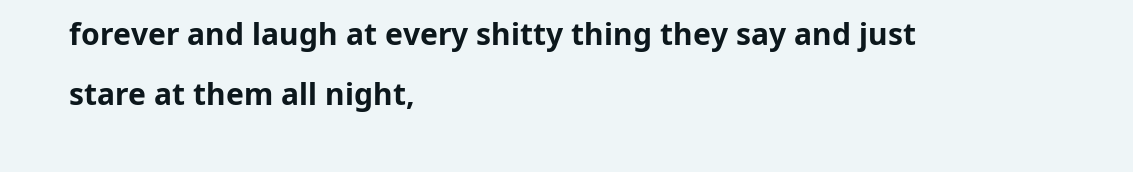forever and laugh at every shitty thing they say and just stare at them all night,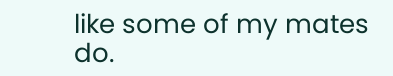like some of my mates do.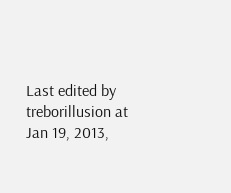Last edited by treborillusion at Jan 19, 2013,